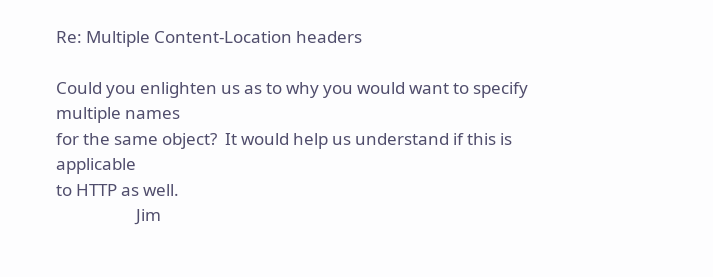Re: Multiple Content-Location headers

Could you enlighten us as to why you would want to specify multiple names
for the same object?  It would help us understand if this is applicable
to HTTP as well.
                    Jim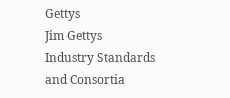Gettys
Jim Gettys
Industry Standards and Consortia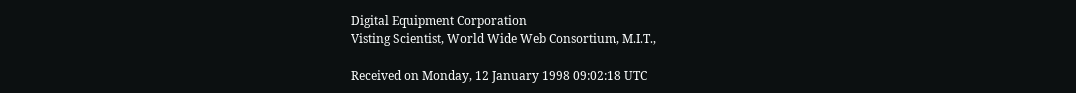Digital Equipment Corporation
Visting Scientist, World Wide Web Consortium, M.I.T.,

Received on Monday, 12 January 1998 09:02:18 UTC